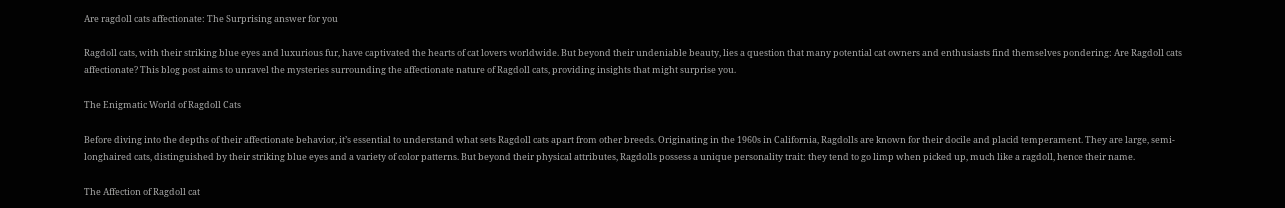Are ragdoll cats affectionate: The Surprising answer for you

Ragdoll cats, with their striking blue eyes and luxurious fur, have captivated the hearts of cat lovers worldwide. But beyond their undeniable beauty, lies a question that many potential cat owners and enthusiasts find themselves pondering: Are Ragdoll cats affectionate? This blog post aims to unravel the mysteries surrounding the affectionate nature of Ragdoll cats, providing insights that might surprise you.

The Enigmatic World of Ragdoll Cats

Before diving into the depths of their affectionate behavior, it’s essential to understand what sets Ragdoll cats apart from other breeds. Originating in the 1960s in California, Ragdolls are known for their docile and placid temperament. They are large, semi-longhaired cats, distinguished by their striking blue eyes and a variety of color patterns. But beyond their physical attributes, Ragdolls possess a unique personality trait: they tend to go limp when picked up, much like a ragdoll, hence their name.

The Affection of Ragdoll cat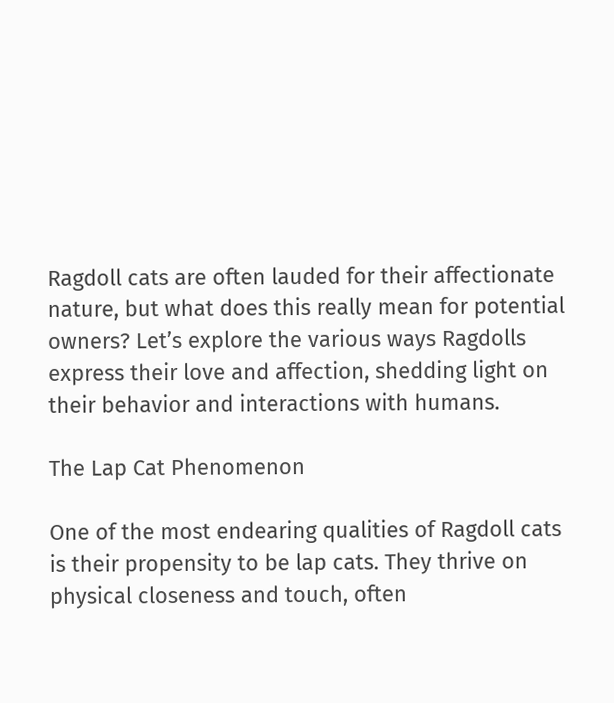Ragdoll cats are often lauded for their affectionate nature, but what does this really mean for potential owners? Let’s explore the various ways Ragdolls express their love and affection, shedding light on their behavior and interactions with humans.

The Lap Cat Phenomenon

One of the most endearing qualities of Ragdoll cats is their propensity to be lap cats. They thrive on physical closeness and touch, often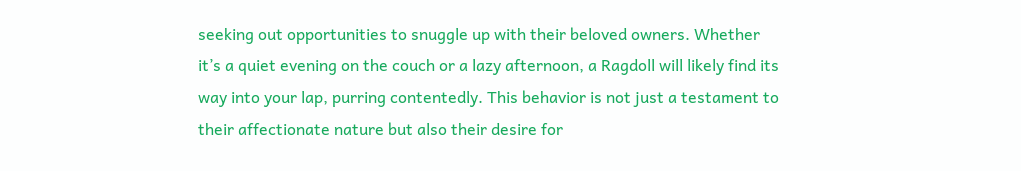seeking out opportunities to snuggle up with their beloved owners. Whether it’s a quiet evening on the couch or a lazy afternoon, a Ragdoll will likely find its way into your lap, purring contentedly. This behavior is not just a testament to their affectionate nature but also their desire for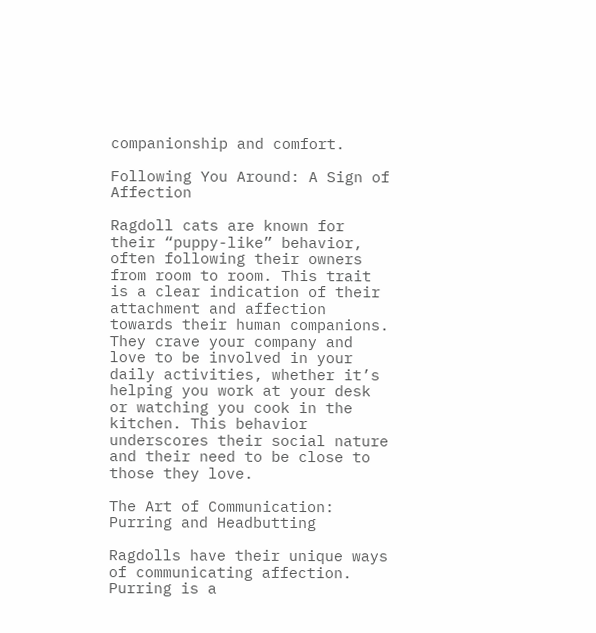companionship and comfort.

Following You Around: A Sign of Affection

Ragdoll cats are known for their “puppy-like” behavior, often following their owners from room to room. This trait is a clear indication of their attachment and affection towards their human companions. They crave your company and love to be involved in your daily activities, whether it’s helping you work at your desk or watching you cook in the kitchen. This behavior underscores their social nature and their need to be close to those they love.

The Art of Communication: Purring and Headbutting

Ragdolls have their unique ways of communicating affection. Purring is a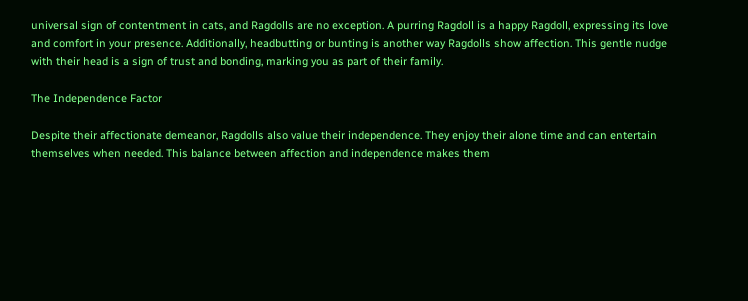universal sign of contentment in cats, and Ragdolls are no exception. A purring Ragdoll is a happy Ragdoll, expressing its love and comfort in your presence. Additionally, headbutting or bunting is another way Ragdolls show affection. This gentle nudge with their head is a sign of trust and bonding, marking you as part of their family.

The Independence Factor

Despite their affectionate demeanor, Ragdolls also value their independence. They enjoy their alone time and can entertain themselves when needed. This balance between affection and independence makes them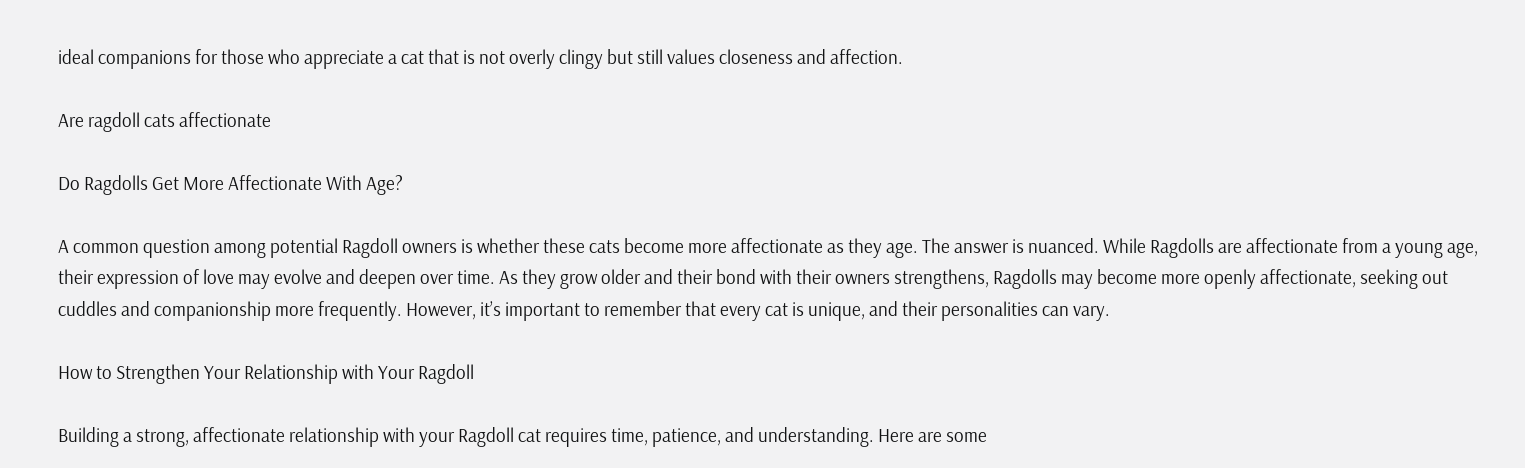ideal companions for those who appreciate a cat that is not overly clingy but still values closeness and affection.

Are ragdoll cats affectionate

Do Ragdolls Get More Affectionate With Age?

A common question among potential Ragdoll owners is whether these cats become more affectionate as they age. The answer is nuanced. While Ragdolls are affectionate from a young age, their expression of love may evolve and deepen over time. As they grow older and their bond with their owners strengthens, Ragdolls may become more openly affectionate, seeking out cuddles and companionship more frequently. However, it’s important to remember that every cat is unique, and their personalities can vary.

How to Strengthen Your Relationship with Your Ragdoll

Building a strong, affectionate relationship with your Ragdoll cat requires time, patience, and understanding. Here are some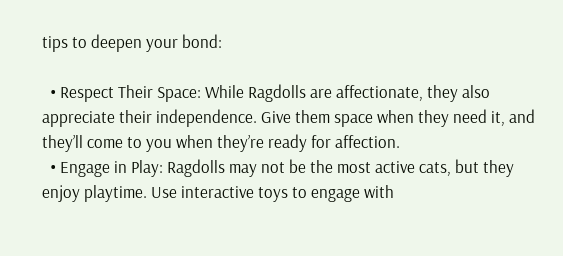tips to deepen your bond:

  • Respect Their Space: While Ragdolls are affectionate, they also appreciate their independence. Give them space when they need it, and they’ll come to you when they’re ready for affection.
  • Engage in Play: Ragdolls may not be the most active cats, but they enjoy playtime. Use interactive toys to engage with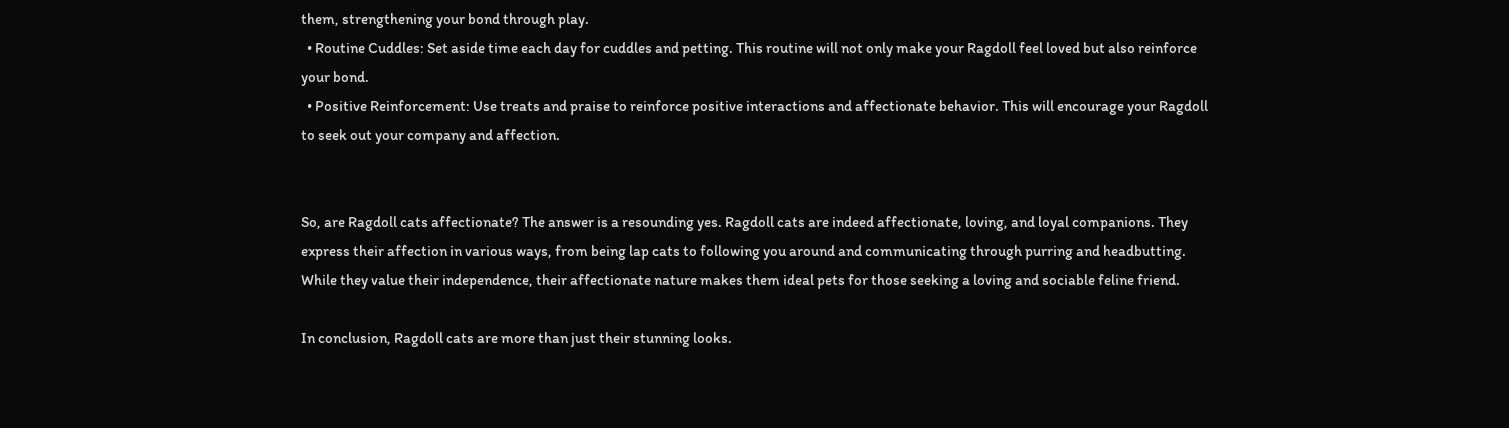them, strengthening your bond through play.
  • Routine Cuddles: Set aside time each day for cuddles and petting. This routine will not only make your Ragdoll feel loved but also reinforce your bond.
  • Positive Reinforcement: Use treats and praise to reinforce positive interactions and affectionate behavior. This will encourage your Ragdoll to seek out your company and affection.


So, are Ragdoll cats affectionate? The answer is a resounding yes. Ragdoll cats are indeed affectionate, loving, and loyal companions. They express their affection in various ways, from being lap cats to following you around and communicating through purring and headbutting. While they value their independence, their affectionate nature makes them ideal pets for those seeking a loving and sociable feline friend.

In conclusion, Ragdoll cats are more than just their stunning looks.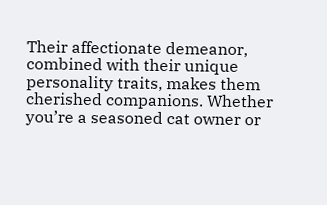Their affectionate demeanor, combined with their unique personality traits, makes them cherished companions. Whether you’re a seasoned cat owner or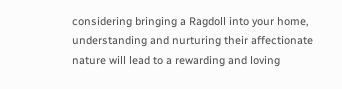considering bringing a Ragdoll into your home, understanding and nurturing their affectionate nature will lead to a rewarding and loving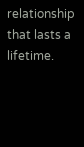relationship that lasts a lifetime.